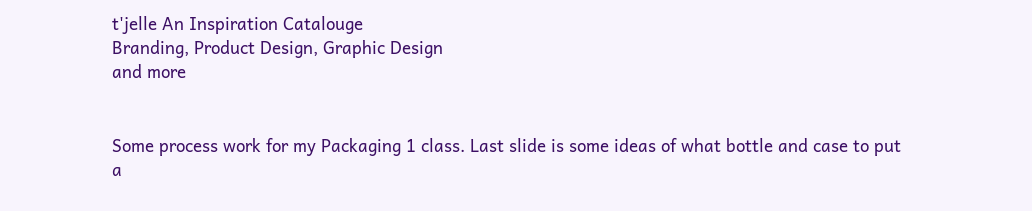t'jelle An Inspiration Catalouge
Branding, Product Design, Graphic Design
and more


Some process work for my Packaging 1 class. Last slide is some ideas of what bottle and case to put a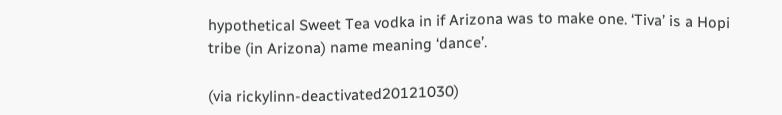hypothetical Sweet Tea vodka in if Arizona was to make one. ‘Tiva’ is a Hopi tribe (in Arizona) name meaning ‘dance’.

(via rickylinn-deactivated20121030)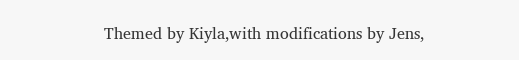Themed by Kiyla,with modifications by Jens,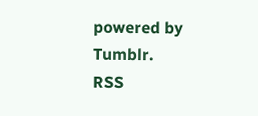powered by Tumblr.
RSS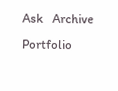Ask   Archive   Portfolio